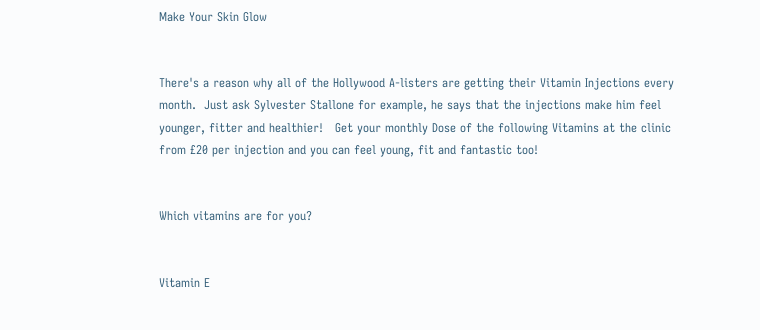Make Your Skin Glow


There's a reason why all of the Hollywood A-listers are getting their Vitamin Injections every month.  Just ask Sylvester Stallone for example, he says that the injections make him feel younger, fitter and healthier!   Get your monthly Dose of the following Vitamins at the clinic from £20 per injection and you can feel young, fit and fantastic too!


Which vitamins are for you?


Vitamin E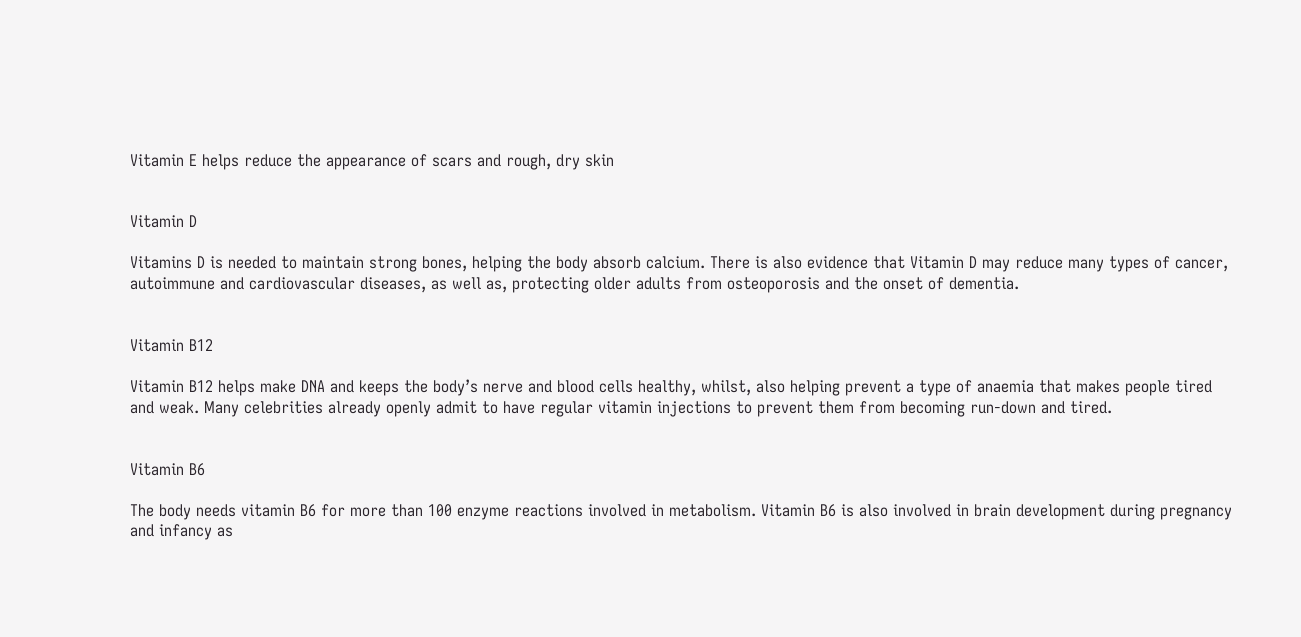Vitamin E helps reduce the appearance of scars and rough, dry skin


Vitamin D

Vitamins D is needed to maintain strong bones, helping the body absorb calcium. There is also evidence that Vitamin D may reduce many types of cancer, autoimmune and cardiovascular diseases, as well as, protecting older adults from osteoporosis and the onset of dementia.


Vitamin B12

Vitamin B12 helps make DNA and keeps the body’s nerve and blood cells healthy, whilst, also helping prevent a type of anaemia that makes people tired and weak. Many celebrities already openly admit to have regular vitamin injections to prevent them from becoming run-down and tired.


Vitamin B6

The body needs vitamin B6 for more than 100 enzyme reactions involved in metabolism. Vitamin B6 is also involved in brain development during pregnancy and infancy as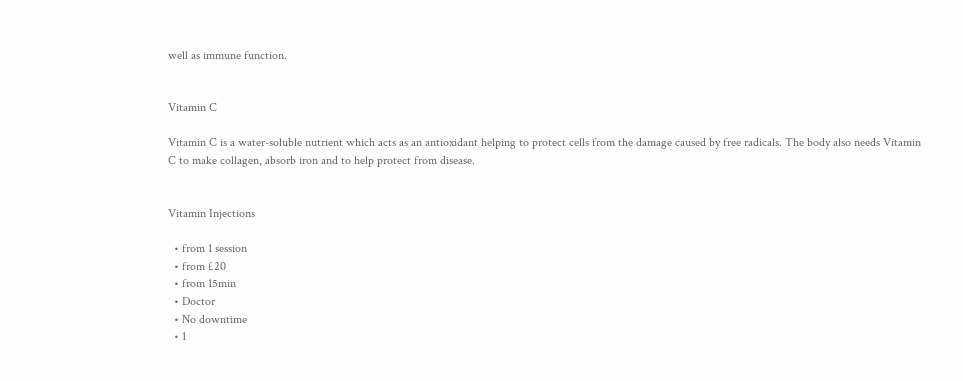well as immune function.


Vitamin C

Vitamin C is a water-soluble nutrient which acts as an antioxidant helping to protect cells from the damage caused by free radicals. The body also needs Vitamin C to make collagen, absorb iron and to help protect from disease.


Vitamin Injections

  • from 1 session
  • from £20
  • from 15min
  • Doctor
  • No downtime
  • 1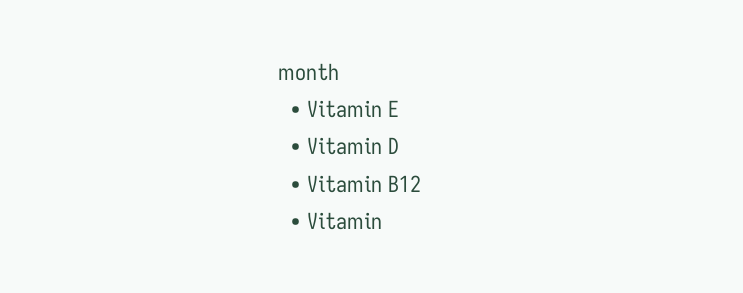month
  • Vitamin E
  • Vitamin D
  • Vitamin B12
  • Vitamin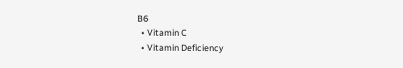B6
  • Vitamin C
  • Vitamin Deficiency